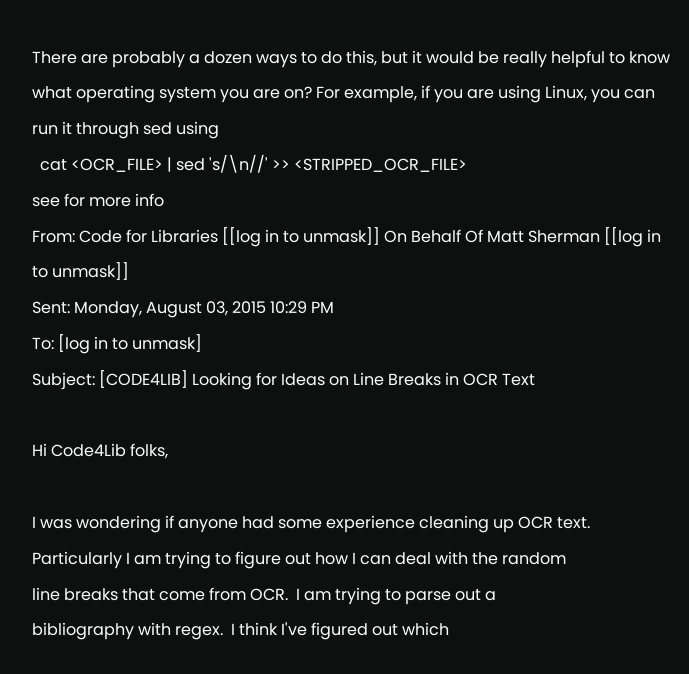There are probably a dozen ways to do this, but it would be really helpful to know what operating system you are on? For example, if you are using Linux, you can run it through sed using
  cat <OCR_FILE> | sed 's/\n//' >> <STRIPPED_OCR_FILE>
see for more info
From: Code for Libraries [[log in to unmask]] On Behalf Of Matt Sherman [[log in to unmask]]
Sent: Monday, August 03, 2015 10:29 PM
To: [log in to unmask]
Subject: [CODE4LIB] Looking for Ideas on Line Breaks in OCR Text

Hi Code4Lib folks,

I was wondering if anyone had some experience cleaning up OCR text.
Particularly I am trying to figure out how I can deal with the random
line breaks that come from OCR.  I am trying to parse out a
bibliography with regex.  I think I've figured out which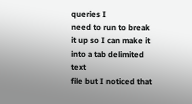queries I
need to run to break it up so I can make it into a tab delimited text
file but I noticed that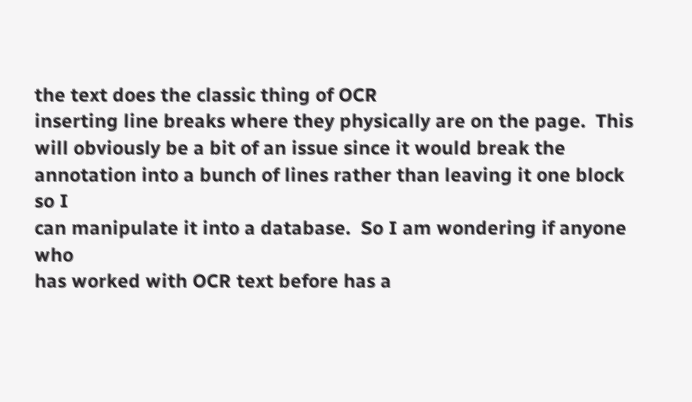the text does the classic thing of OCR
inserting line breaks where they physically are on the page.  This
will obviously be a bit of an issue since it would break the
annotation into a bunch of lines rather than leaving it one block so I
can manipulate it into a database.  So I am wondering if anyone who
has worked with OCR text before has a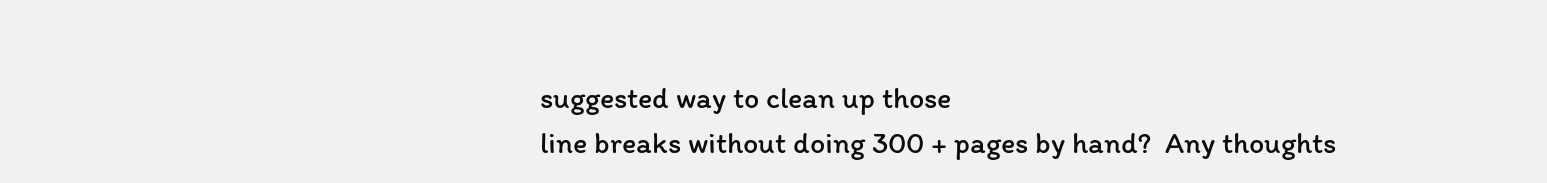suggested way to clean up those
line breaks without doing 300 + pages by hand?  Any thoughts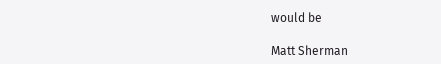would be

Matt Sherman